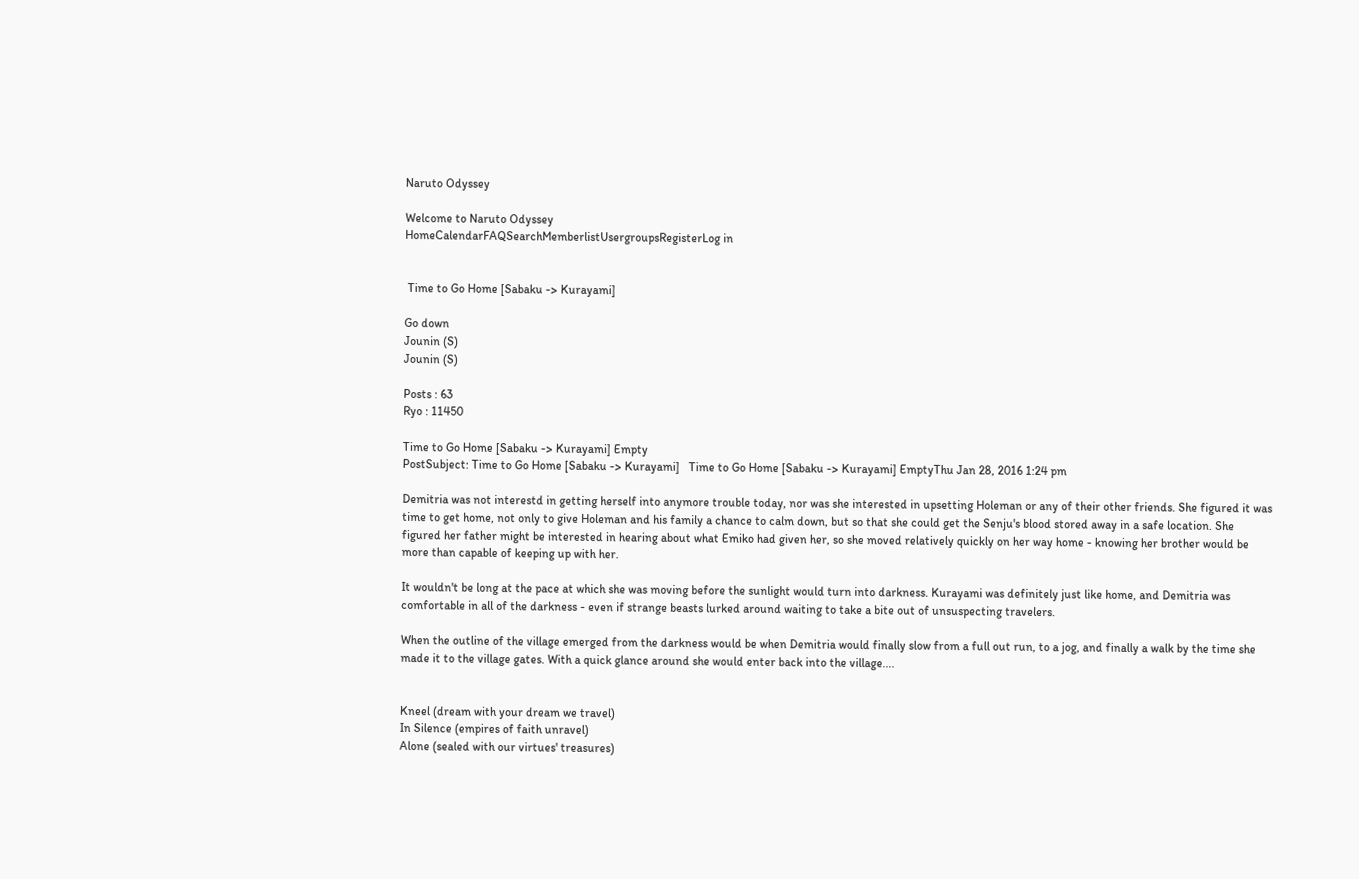Naruto Odyssey

Welcome to Naruto Odyssey
HomeCalendarFAQSearchMemberlistUsergroupsRegisterLog in


 Time to Go Home [Sabaku -> Kurayami]

Go down
Jounin (S)
Jounin (S)

Posts : 63
Ryo : 11450

Time to Go Home [Sabaku -> Kurayami] Empty
PostSubject: Time to Go Home [Sabaku -> Kurayami]   Time to Go Home [Sabaku -> Kurayami] EmptyThu Jan 28, 2016 1:24 pm

Demitria was not interestd in getting herself into anymore trouble today, nor was she interested in upsetting Holeman or any of their other friends. She figured it was time to get home, not only to give Holeman and his family a chance to calm down, but so that she could get the Senju's blood stored away in a safe location. She figured her father might be interested in hearing about what Emiko had given her, so she moved relatively quickly on her way home - knowing her brother would be more than capable of keeping up with her.

It wouldn't be long at the pace at which she was moving before the sunlight would turn into darkness. Kurayami was definitely just like home, and Demitria was comfortable in all of the darkness - even if strange beasts lurked around waiting to take a bite out of unsuspecting travelers.

When the outline of the village emerged from the darkness would be when Demitria would finally slow from a full out run, to a jog, and finally a walk by the time she made it to the village gates. With a quick glance around she would enter back into the village....


Kneel (dream with your dream we travel)
In Silence (empires of faith unravel)
Alone (sealed with our virtues' treasures)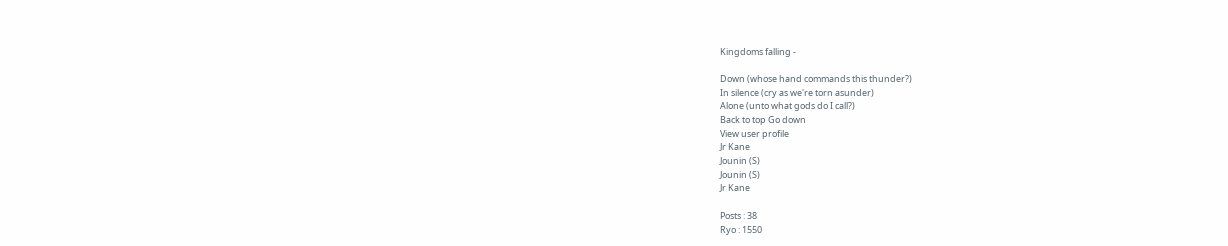Kingdoms falling -

Down (whose hand commands this thunder?)
In silence (cry as we're torn asunder)
Alone (unto what gods do I call?)
Back to top Go down
View user profile
Jr Kane
Jounin (S)
Jounin (S)
Jr Kane

Posts : 38
Ryo : 1550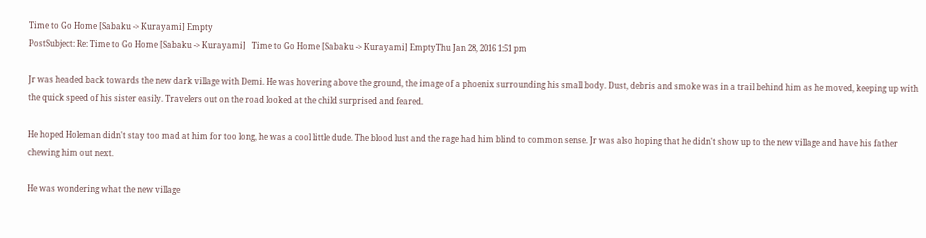Time to Go Home [Sabaku -> Kurayami] Empty
PostSubject: Re: Time to Go Home [Sabaku -> Kurayami]   Time to Go Home [Sabaku -> Kurayami] EmptyThu Jan 28, 2016 1:51 pm

Jr was headed back towards the new dark village with Demi. He was hovering above the ground, the image of a phoenix surrounding his small body. Dust, debris and smoke was in a trail behind him as he moved, keeping up with the quick speed of his sister easily. Travelers out on the road looked at the child surprised and feared.

He hoped Holeman didn't stay too mad at him for too long, he was a cool little dude. The blood lust and the rage had him blind to common sense. Jr was also hoping that he didn't show up to the new village and have his father chewing him out next.

He was wondering what the new village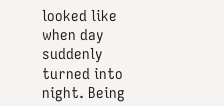looked like when day suddenly turned into night. Being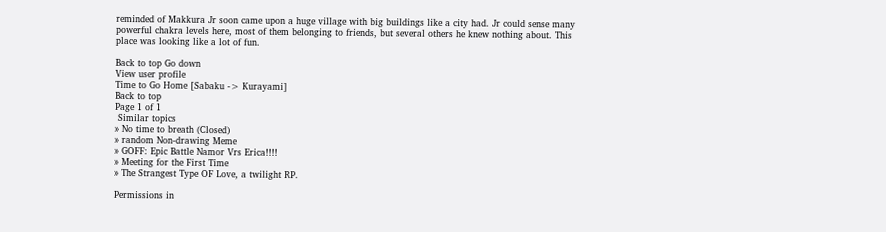reminded of Makkura Jr soon came upon a huge village with big buildings like a city had. Jr could sense many powerful chakra levels here, most of them belonging to friends, but several others he knew nothing about. This place was looking like a lot of fun.

Back to top Go down
View user profile
Time to Go Home [Sabaku -> Kurayami]
Back to top
Page 1 of 1
 Similar topics
» No time to breath (Closed)
» random Non-drawing Meme
» GOFF: Epic Battle Namor Vrs Erica!!!!
» Meeting for the First Time
» The Strangest Type OF Love, a twilight RP.

Permissions in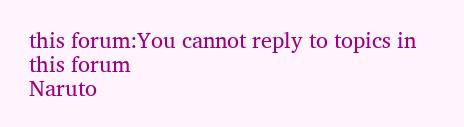this forum:You cannot reply to topics in this forum
Naruto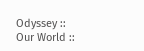Odyssey :: Our World ::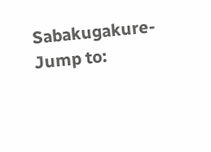Sabakugakure-
Jump to: